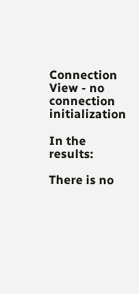Connection View - no connection initialization

In the results:

There is no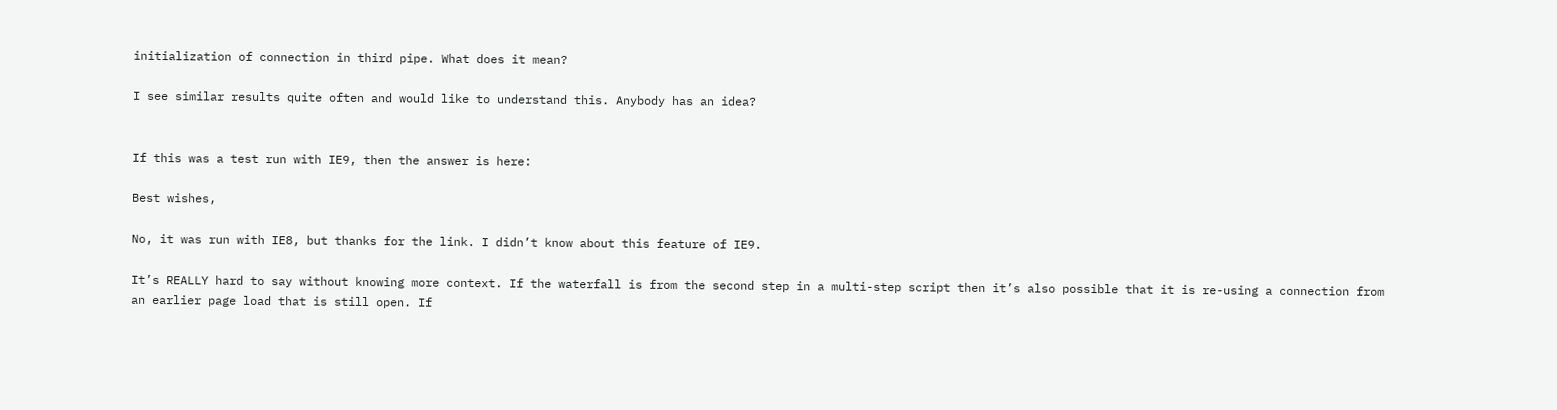initialization of connection in third pipe. What does it mean?

I see similar results quite often and would like to understand this. Anybody has an idea?


If this was a test run with IE9, then the answer is here:

Best wishes,

No, it was run with IE8, but thanks for the link. I didn’t know about this feature of IE9.

It’s REALLY hard to say without knowing more context. If the waterfall is from the second step in a multi-step script then it’s also possible that it is re-using a connection from an earlier page load that is still open. If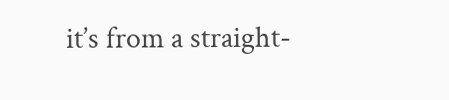it’s from a straight-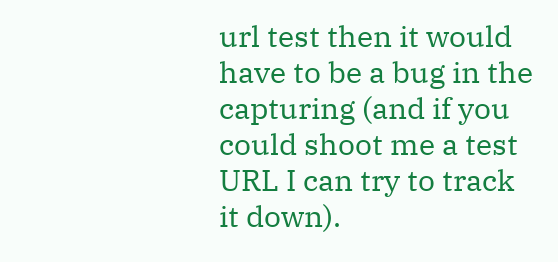url test then it would have to be a bug in the capturing (and if you could shoot me a test URL I can try to track it down).